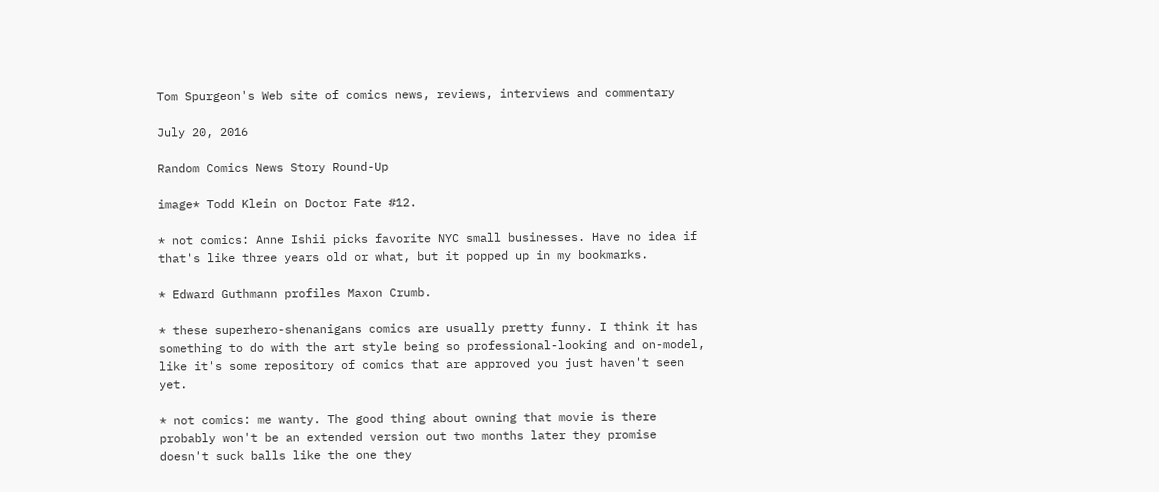Tom Spurgeon's Web site of comics news, reviews, interviews and commentary

July 20, 2016

Random Comics News Story Round-Up

image* Todd Klein on Doctor Fate #12.

* not comics: Anne Ishii picks favorite NYC small businesses. Have no idea if that's like three years old or what, but it popped up in my bookmarks.

* Edward Guthmann profiles Maxon Crumb.

* these superhero-shenanigans comics are usually pretty funny. I think it has something to do with the art style being so professional-looking and on-model, like it's some repository of comics that are approved you just haven't seen yet.

* not comics: me wanty. The good thing about owning that movie is there probably won't be an extended version out two months later they promise doesn't suck balls like the one they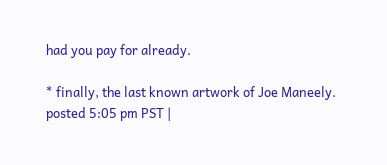had you pay for already.

* finally, the last known artwork of Joe Maneely.
posted 5:05 pm PST |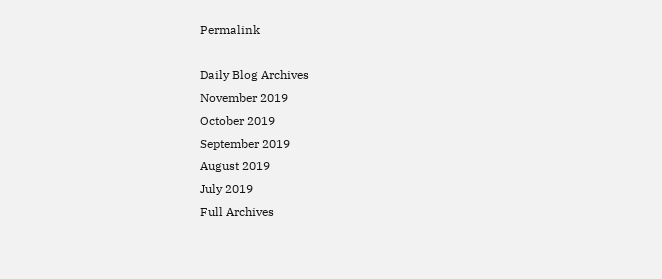Permalink

Daily Blog Archives
November 2019
October 2019
September 2019
August 2019
July 2019
Full Archives